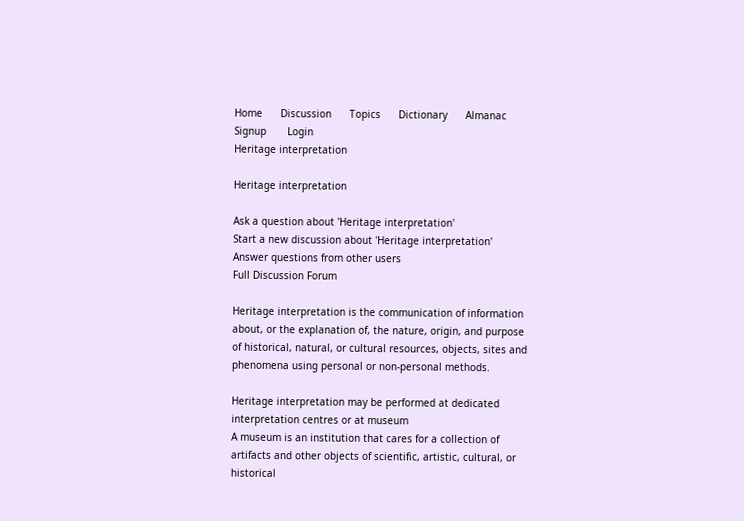Home      Discussion      Topics      Dictionary      Almanac
Signup       Login
Heritage interpretation

Heritage interpretation

Ask a question about 'Heritage interpretation'
Start a new discussion about 'Heritage interpretation'
Answer questions from other users
Full Discussion Forum

Heritage interpretation is the communication of information about, or the explanation of, the nature, origin, and purpose of historical, natural, or cultural resources, objects, sites and phenomena using personal or non-personal methods.

Heritage interpretation may be performed at dedicated interpretation centres or at museum
A museum is an institution that cares for a collection of artifacts and other objects of scientific, artistic, cultural, or historical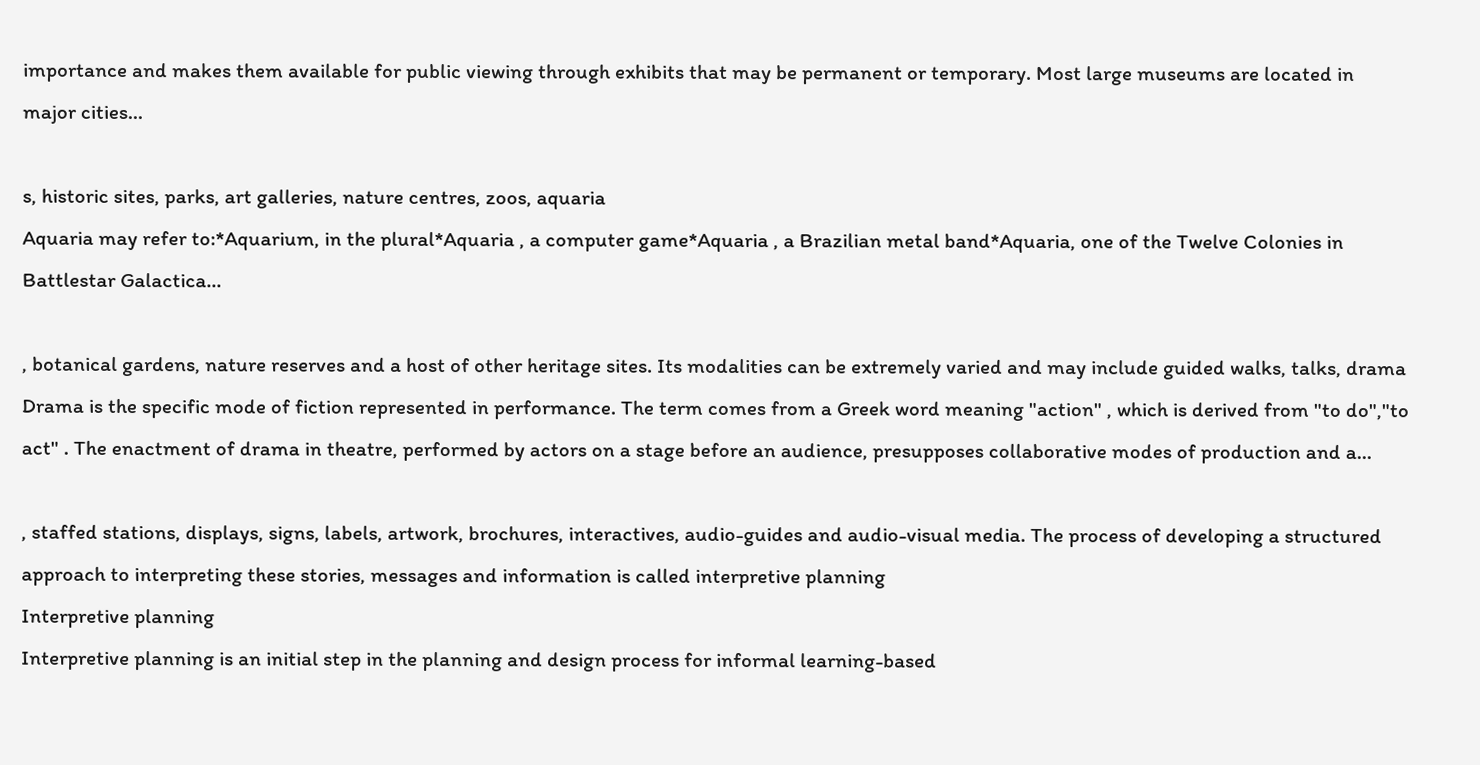importance and makes them available for public viewing through exhibits that may be permanent or temporary. Most large museums are located in major cities...

s, historic sites, parks, art galleries, nature centres, zoos, aquaria
Aquaria may refer to:*Aquarium, in the plural*Aquaria , a computer game*Aquaria , a Brazilian metal band*Aquaria, one of the Twelve Colonies in Battlestar Galactica...

, botanical gardens, nature reserves and a host of other heritage sites. Its modalities can be extremely varied and may include guided walks, talks, drama
Drama is the specific mode of fiction represented in performance. The term comes from a Greek word meaning "action" , which is derived from "to do","to act" . The enactment of drama in theatre, performed by actors on a stage before an audience, presupposes collaborative modes of production and a...

, staffed stations, displays, signs, labels, artwork, brochures, interactives, audio-guides and audio-visual media. The process of developing a structured approach to interpreting these stories, messages and information is called interpretive planning
Interpretive planning
Interpretive planning is an initial step in the planning and design process for informal learning-based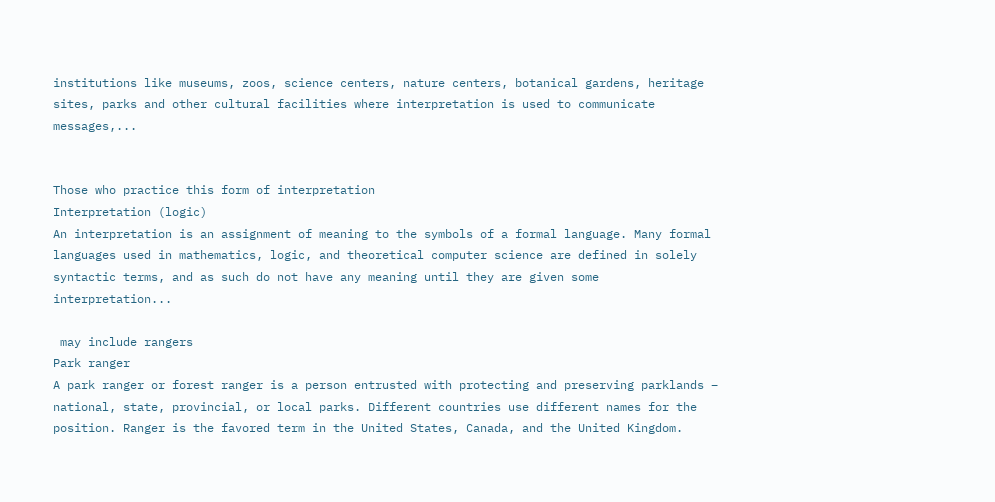institutions like museums, zoos, science centers, nature centers, botanical gardens, heritage sites, parks and other cultural facilities where interpretation is used to communicate messages,...


Those who practice this form of interpretation
Interpretation (logic)
An interpretation is an assignment of meaning to the symbols of a formal language. Many formal languages used in mathematics, logic, and theoretical computer science are defined in solely syntactic terms, and as such do not have any meaning until they are given some interpretation...

 may include rangers
Park ranger
A park ranger or forest ranger is a person entrusted with protecting and preserving parklands – national, state, provincial, or local parks. Different countries use different names for the position. Ranger is the favored term in the United States, Canada, and the United Kingdom.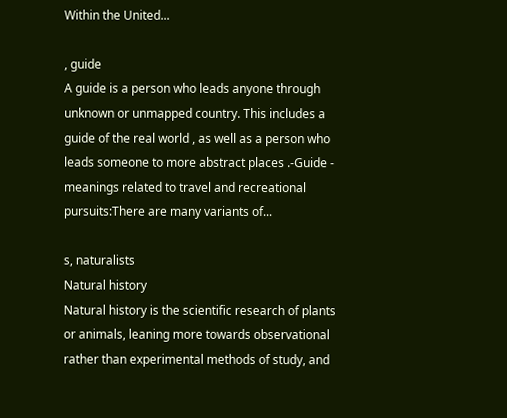Within the United...

, guide
A guide is a person who leads anyone through unknown or unmapped country. This includes a guide of the real world , as well as a person who leads someone to more abstract places .-Guide - meanings related to travel and recreational pursuits:There are many variants of...

s, naturalists
Natural history
Natural history is the scientific research of plants or animals, leaning more towards observational rather than experimental methods of study, and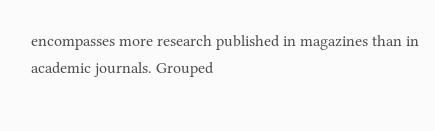encompasses more research published in magazines than in academic journals. Grouped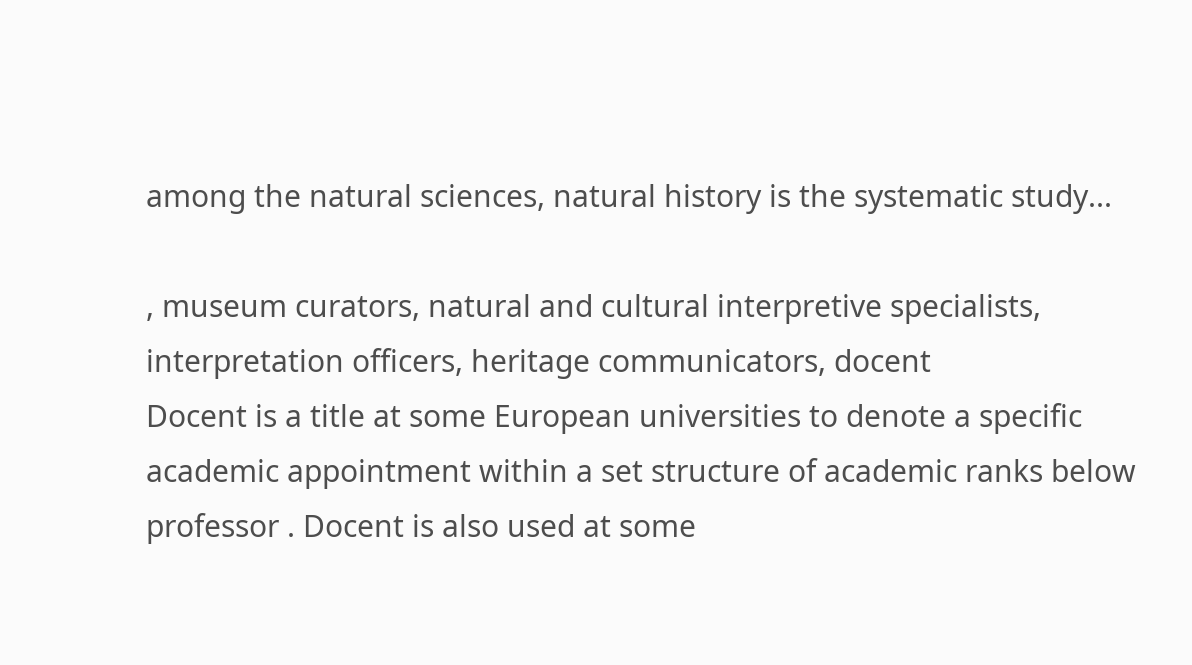among the natural sciences, natural history is the systematic study...

, museum curators, natural and cultural interpretive specialists, interpretation officers, heritage communicators, docent
Docent is a title at some European universities to denote a specific academic appointment within a set structure of academic ranks below professor . Docent is also used at some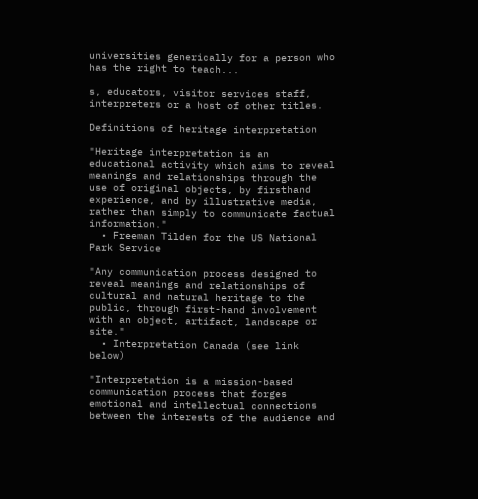universities generically for a person who has the right to teach...

s, educators, visitor services staff, interpreters or a host of other titles.

Definitions of heritage interpretation

"Heritage interpretation is an educational activity which aims to reveal meanings and relationships through the use of original objects, by firsthand experience, and by illustrative media, rather than simply to communicate factual information."
  • Freeman Tilden for the US National Park Service

"Any communication process designed to reveal meanings and relationships of cultural and natural heritage to the public, through first-hand involvement with an object, artifact, landscape or site."
  • Interpretation Canada (see link below)

"Interpretation is a mission-based communication process that forges emotional and intellectual connections between the interests of the audience and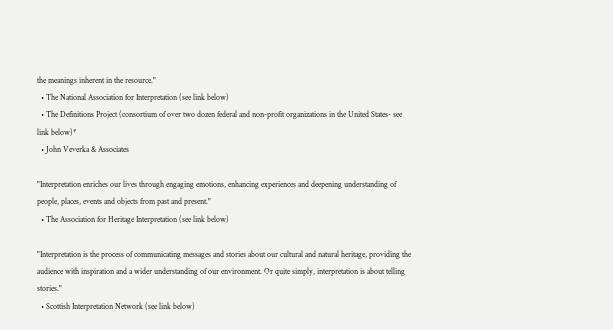the meanings inherent in the resource."
  • The National Association for Interpretation (see link below)
  • The Definitions Project (consortium of over two dozen federal and non-profit organizations in the United States- see link below)*
  • John Veverka & Associates

"Interpretation enriches our lives through engaging emotions, enhancing experiences and deepening understanding of people, places, events and objects from past and present."
  • The Association for Heritage Interpretation (see link below)

"Interpretation is the process of communicating messages and stories about our cultural and natural heritage, providing the audience with inspiration and a wider understanding of our environment. Or quite simply, interpretation is about telling stories."
  • Scottish Interpretation Network (see link below)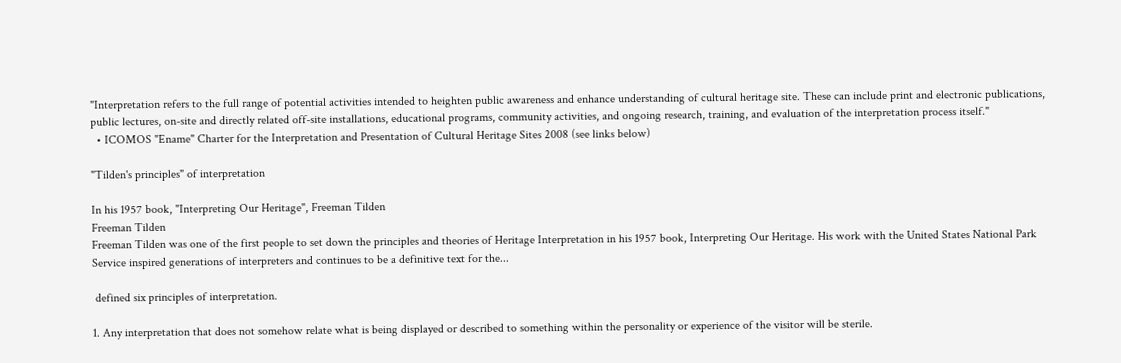"Interpretation refers to the full range of potential activities intended to heighten public awareness and enhance understanding of cultural heritage site. These can include print and electronic publications, public lectures, on-site and directly related off-site installations, educational programs, community activities, and ongoing research, training, and evaluation of the interpretation process itself."
  • ICOMOS "Ename" Charter for the Interpretation and Presentation of Cultural Heritage Sites 2008 (see links below)

"Tilden's principles" of interpretation

In his 1957 book, "Interpreting Our Heritage", Freeman Tilden
Freeman Tilden
Freeman Tilden was one of the first people to set down the principles and theories of Heritage Interpretation in his 1957 book, Interpreting Our Heritage. His work with the United States National Park Service inspired generations of interpreters and continues to be a definitive text for the...

 defined six principles of interpretation.

1. Any interpretation that does not somehow relate what is being displayed or described to something within the personality or experience of the visitor will be sterile.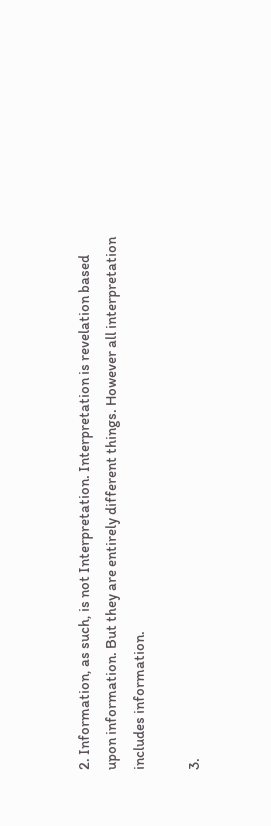2. Information, as such, is not Interpretation. Interpretation is revelation based upon information. But they are entirely different things. However all interpretation includes information.

3.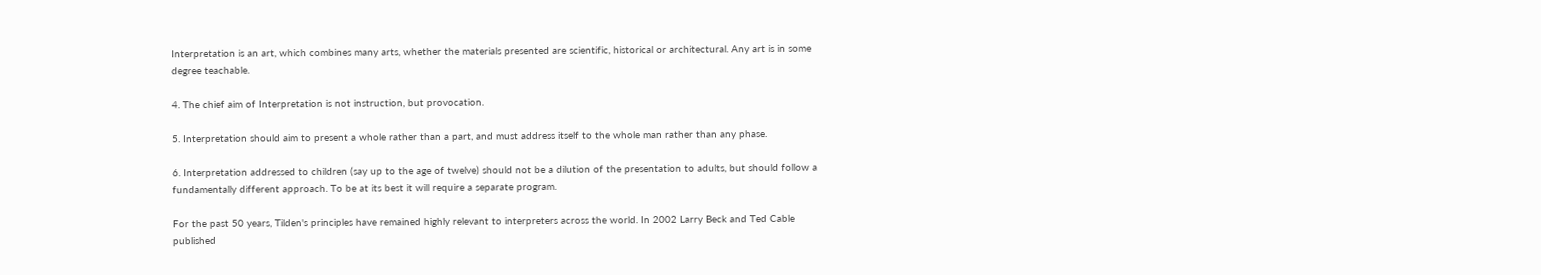Interpretation is an art, which combines many arts, whether the materials presented are scientific, historical or architectural. Any art is in some degree teachable.

4. The chief aim of Interpretation is not instruction, but provocation.

5. Interpretation should aim to present a whole rather than a part, and must address itself to the whole man rather than any phase.

6. Interpretation addressed to children (say up to the age of twelve) should not be a dilution of the presentation to adults, but should follow a fundamentally different approach. To be at its best it will require a separate program.

For the past 50 years, Tilden's principles have remained highly relevant to interpreters across the world. In 2002 Larry Beck and Ted Cable published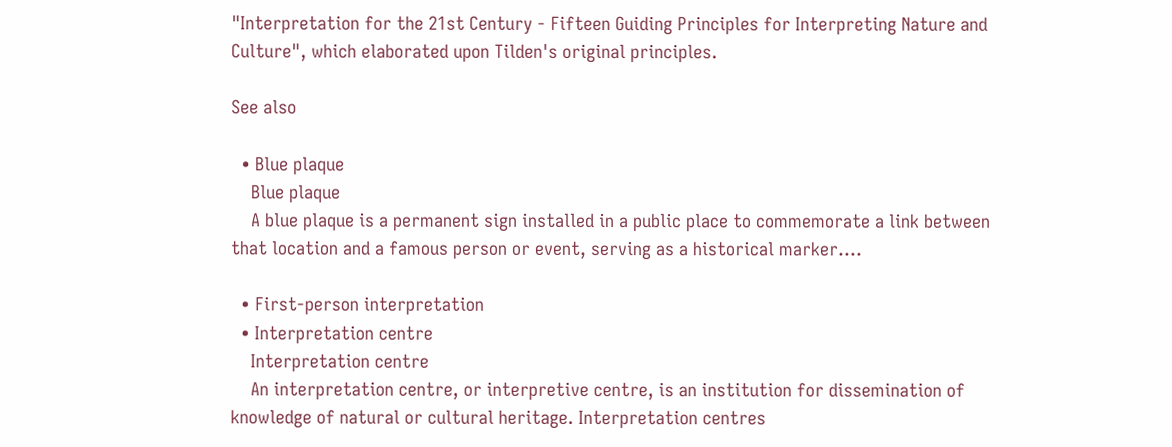"Interpretation for the 21st Century - Fifteen Guiding Principles for Interpreting Nature and Culture", which elaborated upon Tilden's original principles.

See also

  • Blue plaque
    Blue plaque
    A blue plaque is a permanent sign installed in a public place to commemorate a link between that location and a famous person or event, serving as a historical marker....

  • First-person interpretation
  • Interpretation centre
    Interpretation centre
    An interpretation centre, or interpretive centre, is an institution for dissemination of knowledge of natural or cultural heritage. Interpretation centres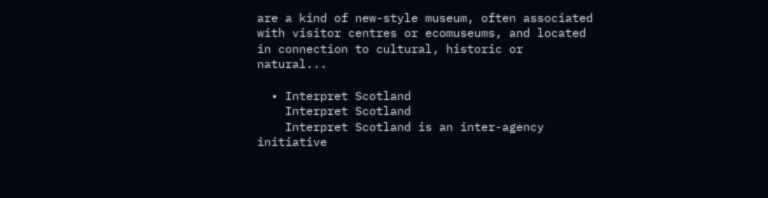are a kind of new-style museum, often associated with visitor centres or ecomuseums, and located in connection to cultural, historic or natural...

  • Interpret Scotland
    Interpret Scotland
    Interpret Scotland is an inter-agency initiative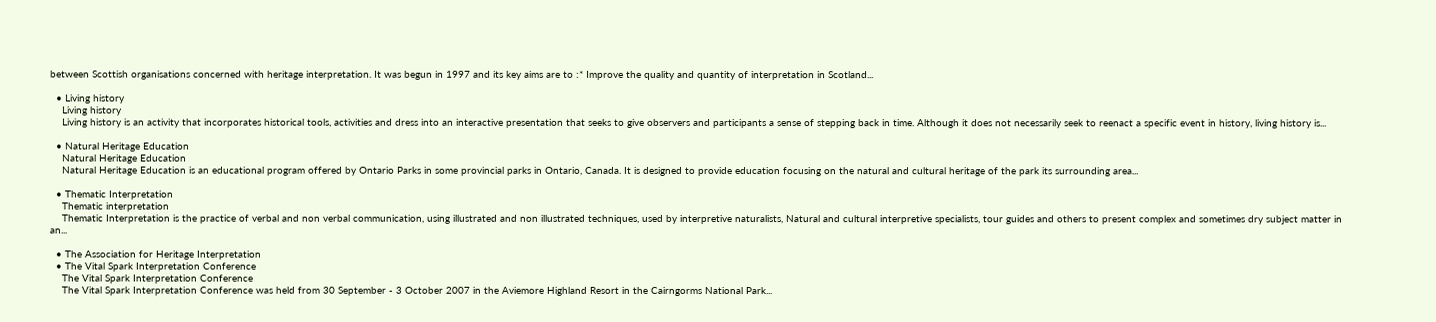between Scottish organisations concerned with heritage interpretation. It was begun in 1997 and its key aims are to :* Improve the quality and quantity of interpretation in Scotland...

  • Living history
    Living history
    Living history is an activity that incorporates historical tools, activities and dress into an interactive presentation that seeks to give observers and participants a sense of stepping back in time. Although it does not necessarily seek to reenact a specific event in history, living history is...

  • Natural Heritage Education
    Natural Heritage Education
    Natural Heritage Education is an educational program offered by Ontario Parks in some provincial parks in Ontario, Canada. It is designed to provide education focusing on the natural and cultural heritage of the park its surrounding area...

  • Thematic Interpretation
    Thematic interpretation
    Thematic Interpretation is the practice of verbal and non verbal communication, using illustrated and non illustrated techniques, used by interpretive naturalists, Natural and cultural interpretive specialists, tour guides and others to present complex and sometimes dry subject matter in an...

  • The Association for Heritage Interpretation
  • The Vital Spark Interpretation Conference
    The Vital Spark Interpretation Conference
    The Vital Spark Interpretation Conference was held from 30 September - 3 October 2007 in the Aviemore Highland Resort in the Cairngorms National Park...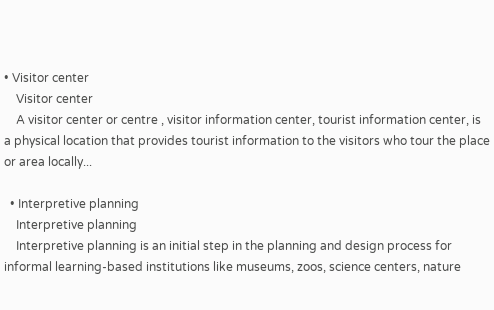• Visitor center
    Visitor center
    A visitor center or centre , visitor information center, tourist information center, is a physical location that provides tourist information to the visitors who tour the place or area locally...

  • Interpretive planning
    Interpretive planning
    Interpretive planning is an initial step in the planning and design process for informal learning-based institutions like museums, zoos, science centers, nature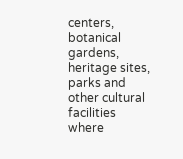centers, botanical gardens, heritage sites, parks and other cultural facilities where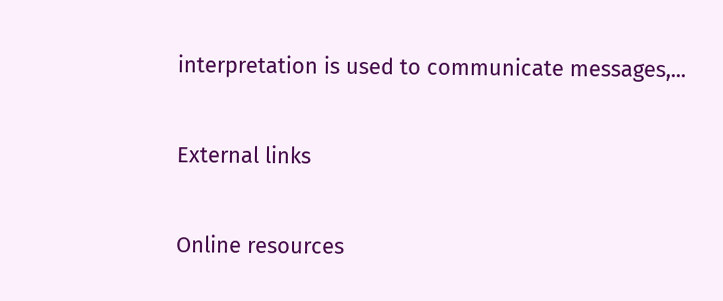interpretation is used to communicate messages,...

External links

Online resources